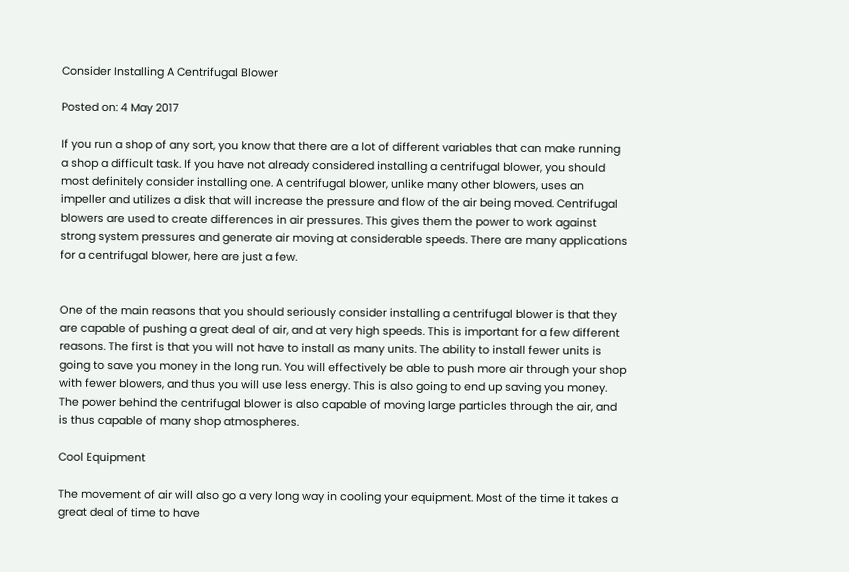Consider Installing A Centrifugal Blower

Posted on: 4 May 2017

If you run a shop of any sort, you know that there are a lot of different variables that can make running a shop a difficult task. If you have not already considered installing a centrifugal blower, you should most definitely consider installing one. A centrifugal blower, unlike many other blowers, uses an impeller and utilizes a disk that will increase the pressure and flow of the air being moved. Centrifugal blowers are used to create differences in air pressures. This gives them the power to work against strong system pressures and generate air moving at considerable speeds. There are many applications for a centrifugal blower, here are just a few.


One of the main reasons that you should seriously consider installing a centrifugal blower is that they are capable of pushing a great deal of air, and at very high speeds. This is important for a few different reasons. The first is that you will not have to install as many units. The ability to install fewer units is going to save you money in the long run. You will effectively be able to push more air through your shop with fewer blowers, and thus you will use less energy. This is also going to end up saving you money. The power behind the centrifugal blower is also capable of moving large particles through the air, and is thus capable of many shop atmospheres.

Cool Equipment

The movement of air will also go a very long way in cooling your equipment. Most of the time it takes a great deal of time to have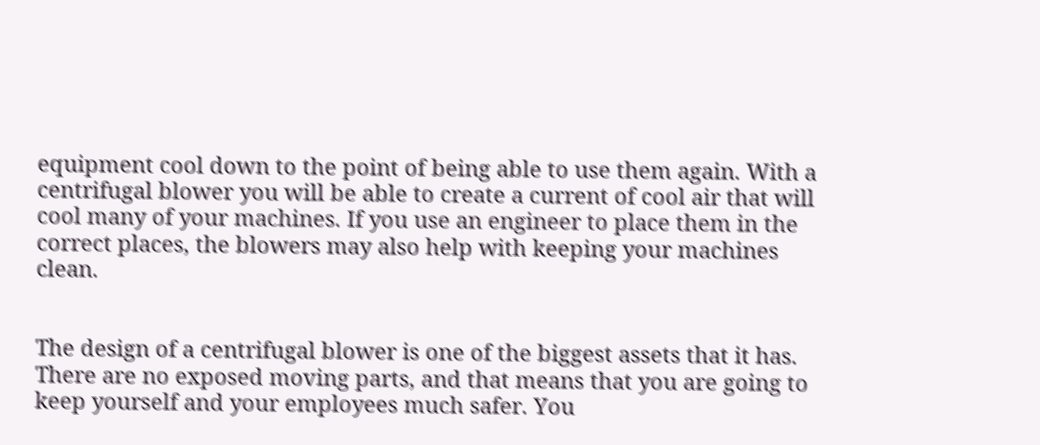equipment cool down to the point of being able to use them again. With a centrifugal blower you will be able to create a current of cool air that will cool many of your machines. If you use an engineer to place them in the correct places, the blowers may also help with keeping your machines clean.


The design of a centrifugal blower is one of the biggest assets that it has. There are no exposed moving parts, and that means that you are going to keep yourself and your employees much safer. You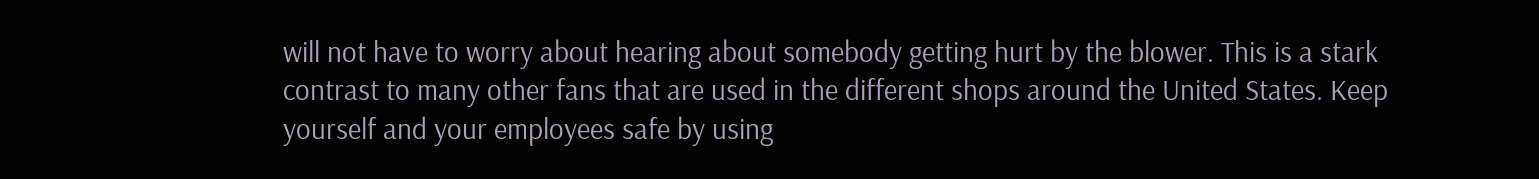will not have to worry about hearing about somebody getting hurt by the blower. This is a stark contrast to many other fans that are used in the different shops around the United States. Keep yourself and your employees safe by using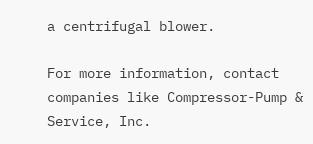a centrifugal blower.

For more information, contact companies like Compressor-Pump & Service, Inc.